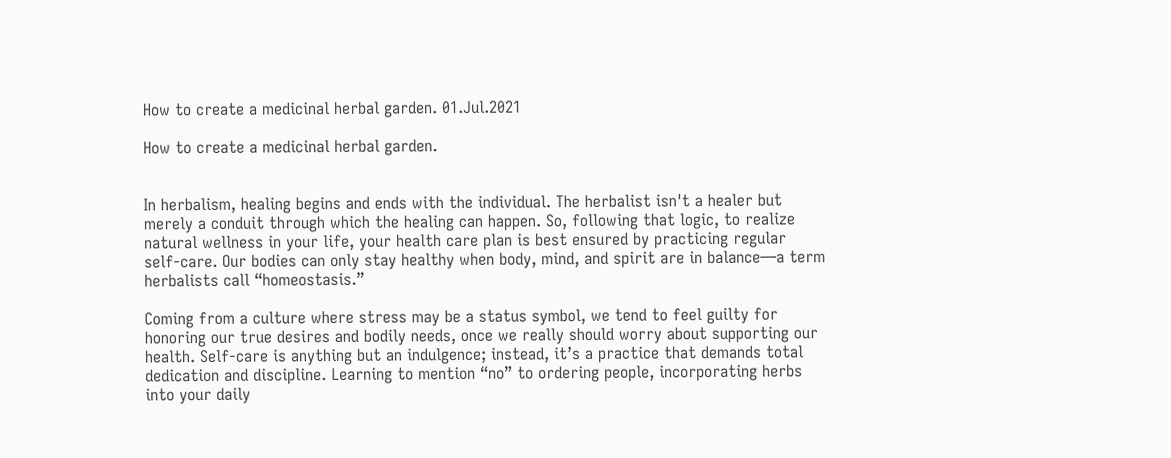How to create a medicinal herbal garden. 01.Jul.2021

How to create a medicinal herbal garden.


In herbalism, healing begins and ends with the individual. The herbalist isn't a healer but merely a conduit through which the healing can happen. So, following that logic, to realize natural wellness in your life, your health care plan is best ensured by practicing regular self-care. Our bodies can only stay healthy when body, mind, and spirit are in balance—a term herbalists call “homeostasis.”

Coming from a culture where stress may be a status symbol, we tend to feel guilty for honoring our true desires and bodily needs, once we really should worry about supporting our health. Self-care is anything but an indulgence; instead, it’s a practice that demands total dedication and discipline. Learning to mention “no” to ordering people, incorporating herbs into your daily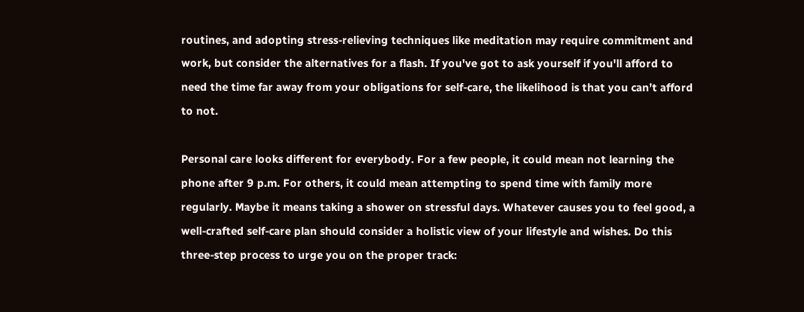routines, and adopting stress-relieving techniques like meditation may require commitment and work, but consider the alternatives for a flash. If you've got to ask yourself if you'll afford to need the time far away from your obligations for self-care, the likelihood is that you can’t afford to not.

Personal care looks different for everybody. For a few people, it could mean not learning the phone after 9 p.m. For others, it could mean attempting to spend time with family more regularly. Maybe it means taking a shower on stressful days. Whatever causes you to feel good, a well-crafted self-care plan should consider a holistic view of your lifestyle and wishes. Do this three-step process to urge you on the proper track: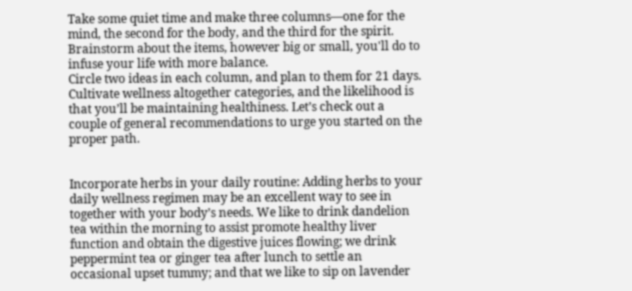Take some quiet time and make three columns—one for the mind, the second for the body, and the third for the spirit.
Brainstorm about the items, however big or small, you'll do to infuse your life with more balance.
Circle two ideas in each column, and plan to them for 21 days.
Cultivate wellness altogether categories, and the likelihood is that you’ll be maintaining healthiness. Let’s check out a couple of general recommendations to urge you started on the proper path.


Incorporate herbs in your daily routine: Adding herbs to your daily wellness regimen may be an excellent way to see in together with your body’s needs. We like to drink dandelion tea within the morning to assist promote healthy liver function and obtain the digestive juices flowing; we drink peppermint tea or ginger tea after lunch to settle an occasional upset tummy; and that we like to sip on lavender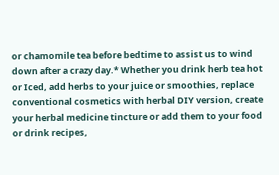or chamomile tea before bedtime to assist us to wind down after a crazy day.* Whether you drink herb tea hot or Iced, add herbs to your juice or smoothies, replace conventional cosmetics with herbal DIY version, create your herbal medicine tincture or add them to your food or drink recipes,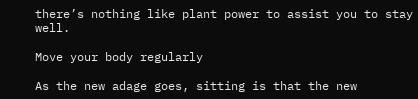there’s nothing like plant power to assist you to stay well.

Move your body regularly

As the new adage goes, sitting is that the new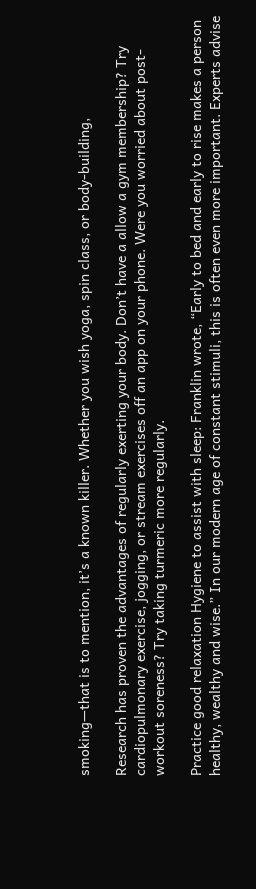smoking—that is to mention, it’s a known killer. Whether you wish yoga, spin class, or body-building,

Research has proven the advantages of regularly exerting your body. Don’t have a allow a gym membership? Try cardiopulmonary exercise, jogging, or stream exercises off an app on your phone. Were you worried about post-workout soreness? Try taking turmeric more regularly.

Practice good relaxation Hygiene to assist with sleep: Franklin wrote, “Early to bed and early to rise makes a person healthy, wealthy and wise.” In our modern age of constant stimuli, this is often even more important. Experts advise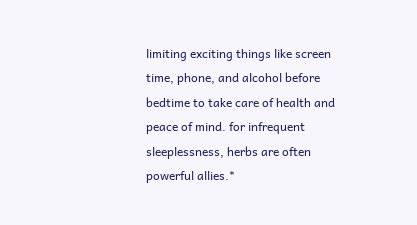limiting exciting things like screen time, phone, and alcohol before bedtime to take care of health and peace of mind. for infrequent sleeplessness, herbs are often powerful allies.*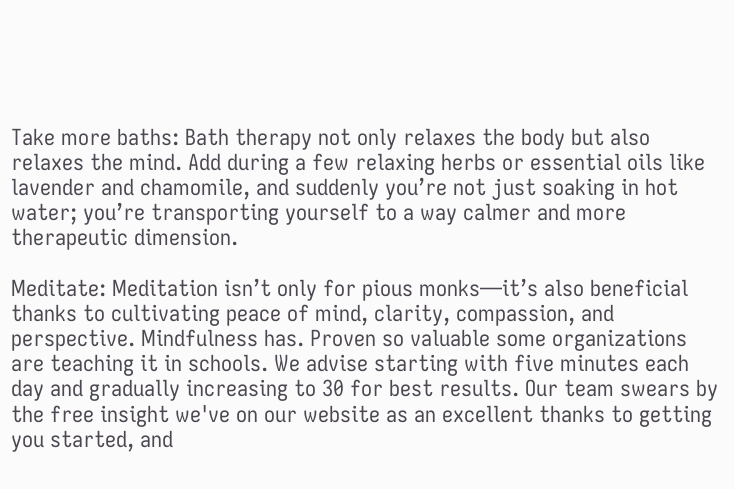Take more baths: Bath therapy not only relaxes the body but also relaxes the mind. Add during a few relaxing herbs or essential oils like lavender and chamomile, and suddenly you’re not just soaking in hot water; you’re transporting yourself to a way calmer and more therapeutic dimension.

Meditate: Meditation isn’t only for pious monks—it’s also beneficial thanks to cultivating peace of mind, clarity, compassion, and perspective. Mindfulness has. Proven so valuable some organizations are teaching it in schools. We advise starting with five minutes each day and gradually increasing to 30 for best results. Our team swears by the free insight we've on our website as an excellent thanks to getting you started, and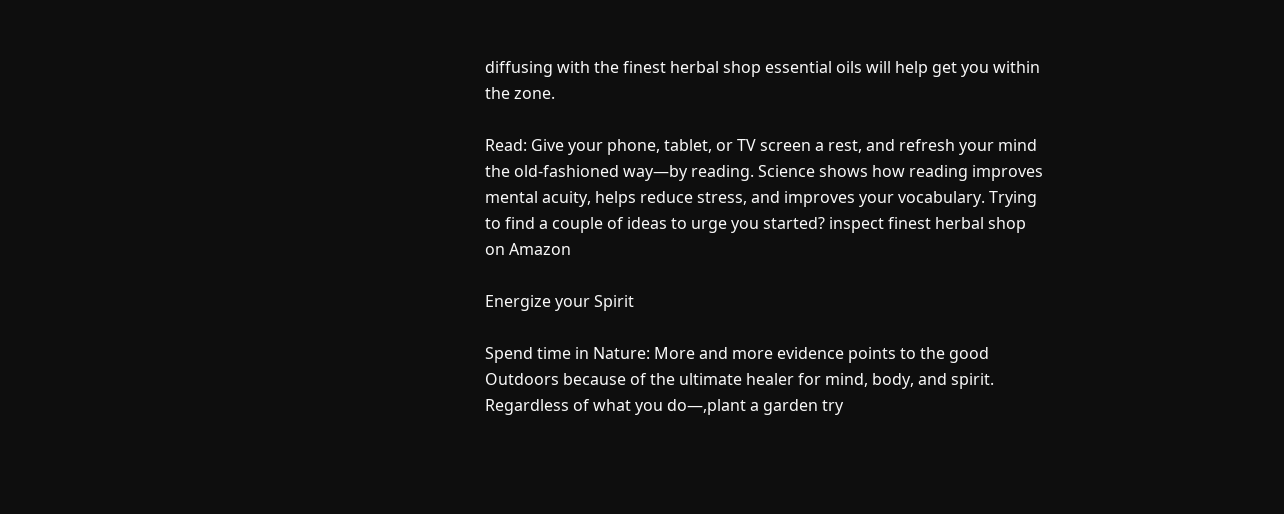diffusing with the finest herbal shop essential oils will help get you within the zone.

Read: Give your phone, tablet, or TV screen a rest, and refresh your mind the old-fashioned way—by reading. Science shows how reading improves mental acuity, helps reduce stress, and improves your vocabulary. Trying to find a couple of ideas to urge you started? inspect finest herbal shop on Amazon

Energize your Spirit

Spend time in Nature: More and more evidence points to the good Outdoors because of the ultimate healer for mind, body, and spirit. Regardless of what you do—,plant a garden try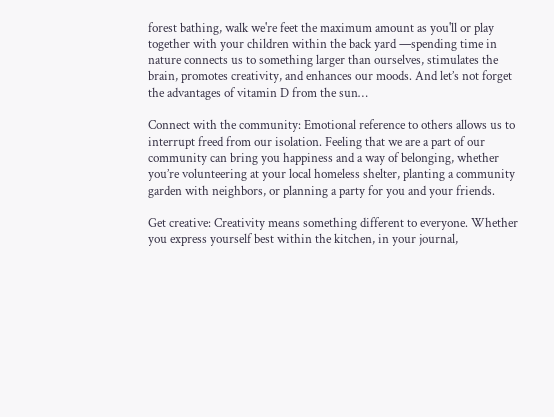forest bathing, walk we're feet the maximum amount as you'll or play together with your children within the back yard —spending time in nature connects us to something larger than ourselves, stimulates the brain, promotes creativity, and enhances our moods. And let’s not forget the advantages of vitamin D from the sun…

Connect with the community: Emotional reference to others allows us to interrupt freed from our isolation. Feeling that we are a part of our community can bring you happiness and a way of belonging, whether you’re volunteering at your local homeless shelter, planting a community garden with neighbors, or planning a party for you and your friends.

Get creative: Creativity means something different to everyone. Whether you express yourself best within the kitchen, in your journal,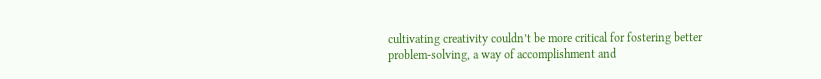cultivating creativity couldn’t be more critical for fostering better problem-solving, a way of accomplishment and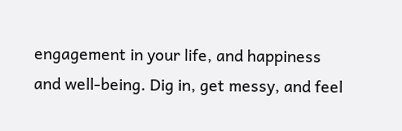engagement in your life, and happiness and well-being. Dig in, get messy, and feel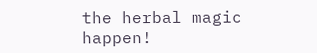the herbal magic happen!